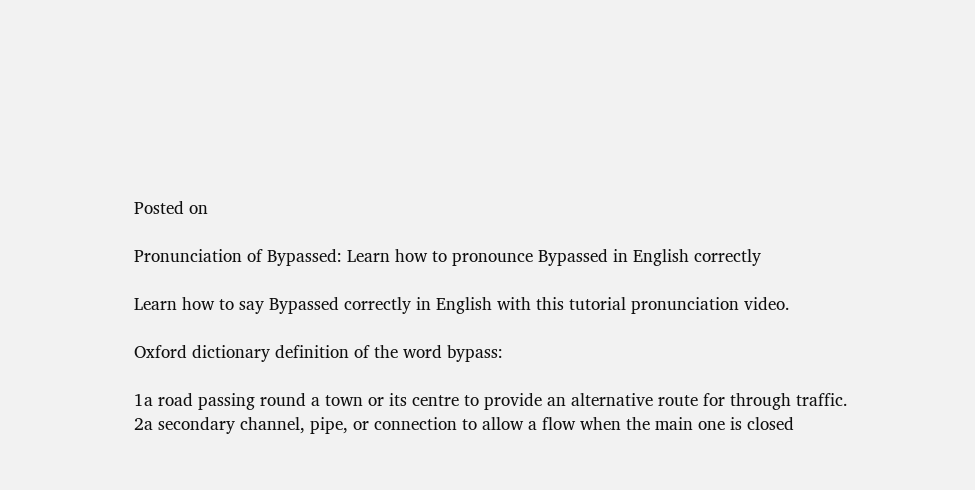Posted on

Pronunciation of Bypassed: Learn how to pronounce Bypassed in English correctly

Learn how to say Bypassed correctly in English with this tutorial pronunciation video.

Oxford dictionary definition of the word bypass:

1a road passing round a town or its centre to provide an alternative route for through traffic.
2a secondary channel, pipe, or connection to allow a flow when the main one is closed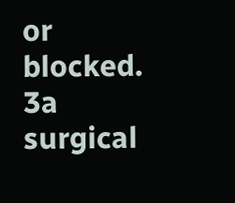or blocked.
3a surgical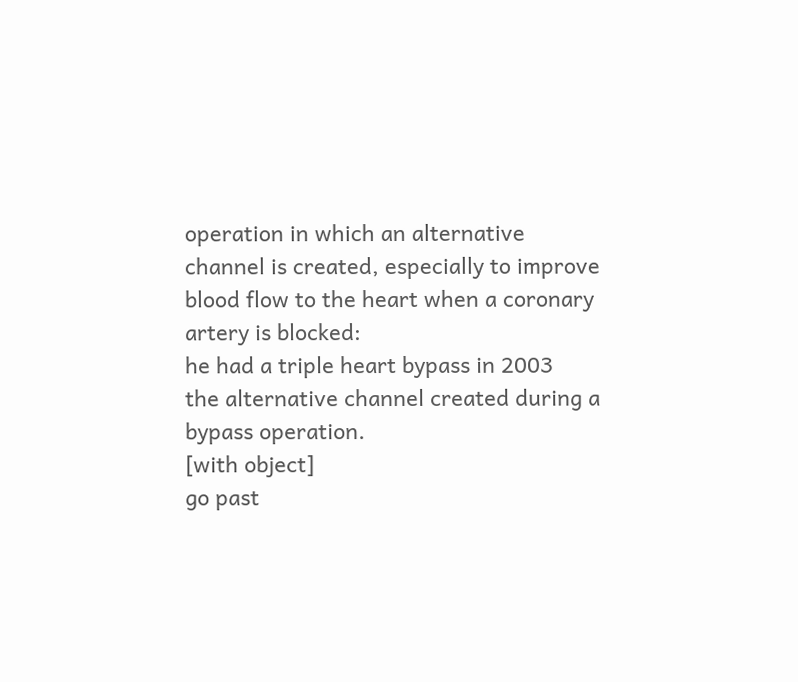operation in which an alternative channel is created, especially to improve blood flow to the heart when a coronary artery is blocked:
he had a triple heart bypass in 2003
the alternative channel created during a bypass operation.
[with object]
go past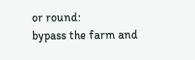or round:
bypass the farm and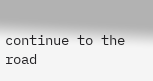continue to the road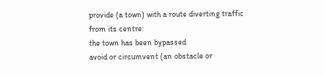provide (a town) with a route diverting traffic from its centre:
the town has been bypassed
avoid or circumvent (an obstacle or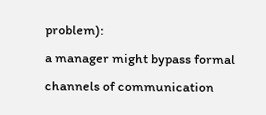problem):
a manager might bypass formal channels of communication